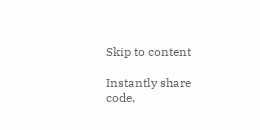Skip to content

Instantly share code,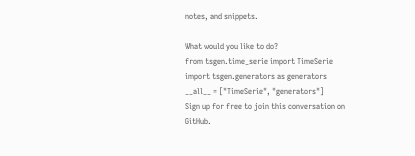notes, and snippets.

What would you like to do?
from tsgen.time_serie import TimeSerie
import tsgen.generators as generators
__all__ = ["TimeSerie", "generators"]
Sign up for free to join this conversation on GitHub.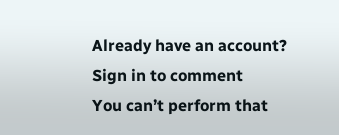Already have an account? Sign in to comment
You can’t perform that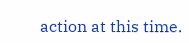action at this time.